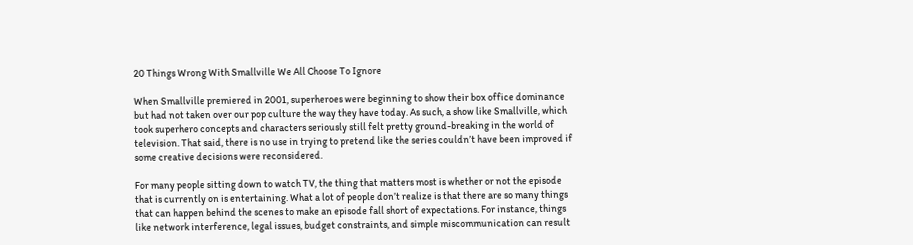20 Things Wrong With Smallville We All Choose To Ignore

When Smallville premiered in 2001, superheroes were beginning to show their box office dominance but had not taken over our pop culture the way they have today. As such, a show like Smallville, which took superhero concepts and characters seriously still felt pretty ground-breaking in the world of television. That said, there is no use in trying to pretend like the series couldn’t have been improved if some creative decisions were reconsidered.

For many people sitting down to watch TV, the thing that matters most is whether or not the episode that is currently on is entertaining. What a lot of people don’t realize is that there are so many things that can happen behind the scenes to make an episode fall short of expectations. For instance, things like network interference, legal issues, budget constraints, and simple miscommunication can result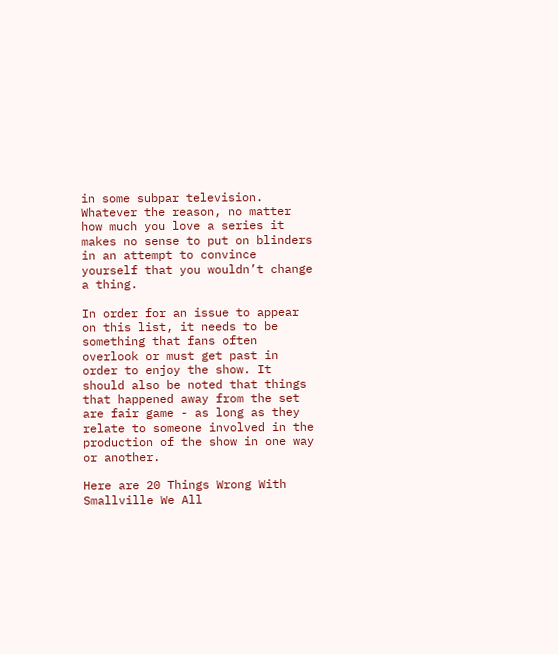in some subpar television. Whatever the reason, no matter how much you love a series it makes no sense to put on blinders in an attempt to convince yourself that you wouldn’t change a thing.

In order for an issue to appear on this list, it needs to be something that fans often overlook or must get past in order to enjoy the show. It should also be noted that things that happened away from the set are fair game - as long as they relate to someone involved in the production of the show in one way or another.

Here are 20 Things Wrong With Smallville We All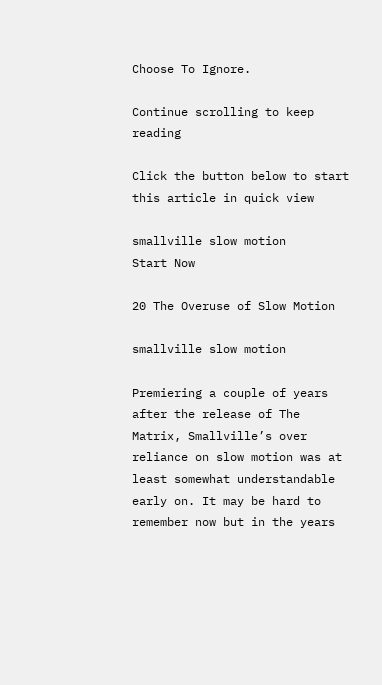Choose To Ignore.

Continue scrolling to keep reading

Click the button below to start this article in quick view

smallville slow motion
Start Now

20 The Overuse of Slow Motion

smallville slow motion

Premiering a couple of years after the release of The Matrix, Smallville’s over reliance on slow motion was at least somewhat understandable early on. It may be hard to remember now but in the years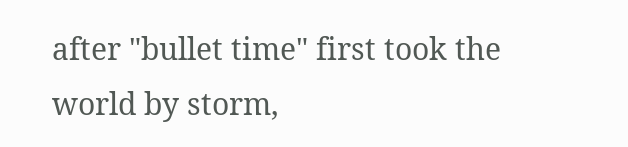after "bullet time" first took the world by storm,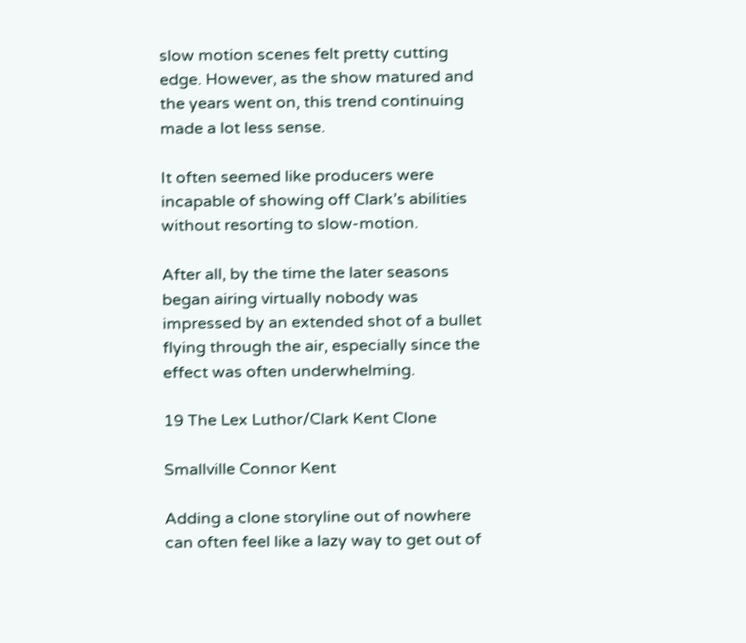slow motion scenes felt pretty cutting edge. However, as the show matured and the years went on, this trend continuing made a lot less sense.

It often seemed like producers were incapable of showing off Clark’s abilities without resorting to slow-motion.

After all, by the time the later seasons began airing virtually nobody was impressed by an extended shot of a bullet flying through the air, especially since the effect was often underwhelming.

19 The Lex Luthor/Clark Kent Clone

Smallville Connor Kent

Adding a clone storyline out of nowhere can often feel like a lazy way to get out of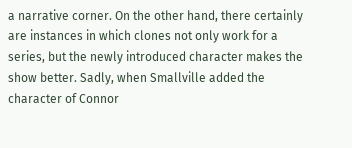a narrative corner. On the other hand, there certainly are instances in which clones not only work for a series, but the newly introduced character makes the show better. Sadly, when Smallville added the character of Connor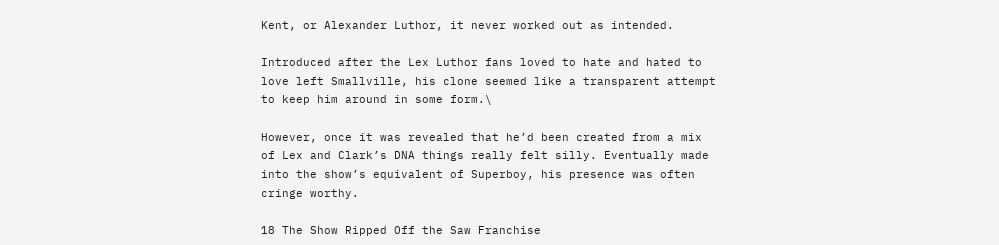Kent, or Alexander Luthor, it never worked out as intended.

Introduced after the Lex Luthor fans loved to hate and hated to love left Smallville, his clone seemed like a transparent attempt to keep him around in some form.\

However, once it was revealed that he’d been created from a mix of Lex and Clark’s DNA things really felt silly. Eventually made into the show’s equivalent of Superboy, his presence was often cringe worthy.

18 The Show Ripped Off the Saw Franchise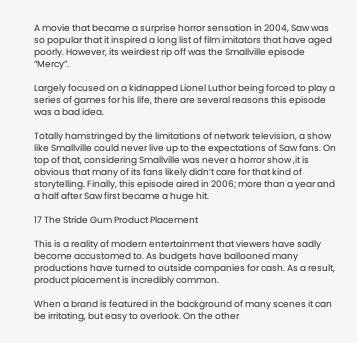A movie that became a surprise horror sensation in 2004, Saw was so popular that it inspired a long list of film imitators that have aged poorly. However, its weirdest rip off was the Smallville episode “Mercy”.

Largely focused on a kidnapped Lionel Luthor being forced to play a series of games for his life, there are several reasons this episode was a bad idea.

Totally hamstringed by the limitations of network television, a show like Smallville could never live up to the expectations of Saw fans. On top of that, considering Smallville was never a horror show ,it is obvious that many of its fans likely didn’t care for that kind of storytelling. Finally, this episode aired in 2006; more than a year and a half after Saw first became a huge hit.

17 The Stride Gum Product Placement

This is a reality of modern entertainment that viewers have sadly become accustomed to. As budgets have ballooned many productions have turned to outside companies for cash. As a result, product placement is incredibly common.

When a brand is featured in the background of many scenes it can be irritating, but easy to overlook. On the other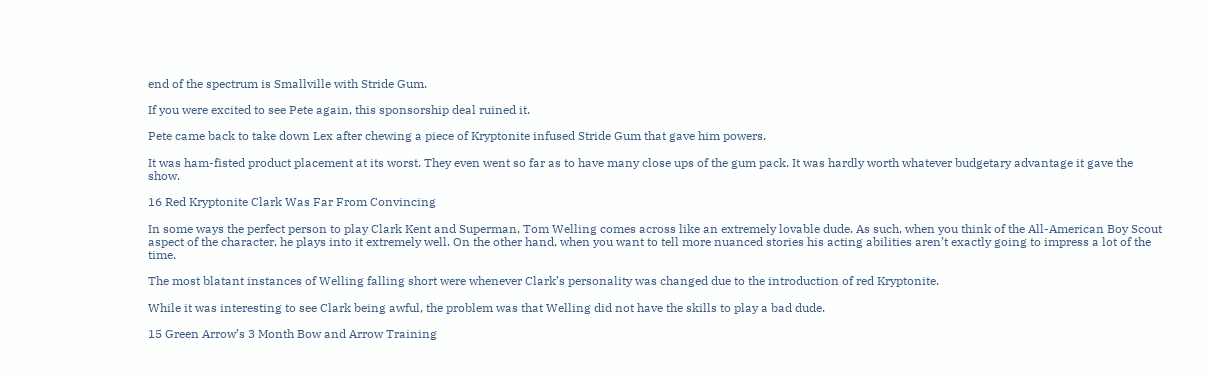end of the spectrum is Smallville with Stride Gum.

If you were excited to see Pete again, this sponsorship deal ruined it.

Pete came back to take down Lex after chewing a piece of Kryptonite infused Stride Gum that gave him powers.

It was ham-fisted product placement at its worst. They even went so far as to have many close ups of the gum pack. It was hardly worth whatever budgetary advantage it gave the show.

16 Red Kryptonite Clark Was Far From Convincing

In some ways the perfect person to play Clark Kent and Superman, Tom Welling comes across like an extremely lovable dude. As such, when you think of the All-American Boy Scout aspect of the character, he plays into it extremely well. On the other hand, when you want to tell more nuanced stories his acting abilities aren’t exactly going to impress a lot of the time.

The most blatant instances of Welling falling short were whenever Clark’s personality was changed due to the introduction of red Kryptonite.

While it was interesting to see Clark being awful, the problem was that Welling did not have the skills to play a bad dude.

15 Green Arrow’s 3 Month Bow and Arrow Training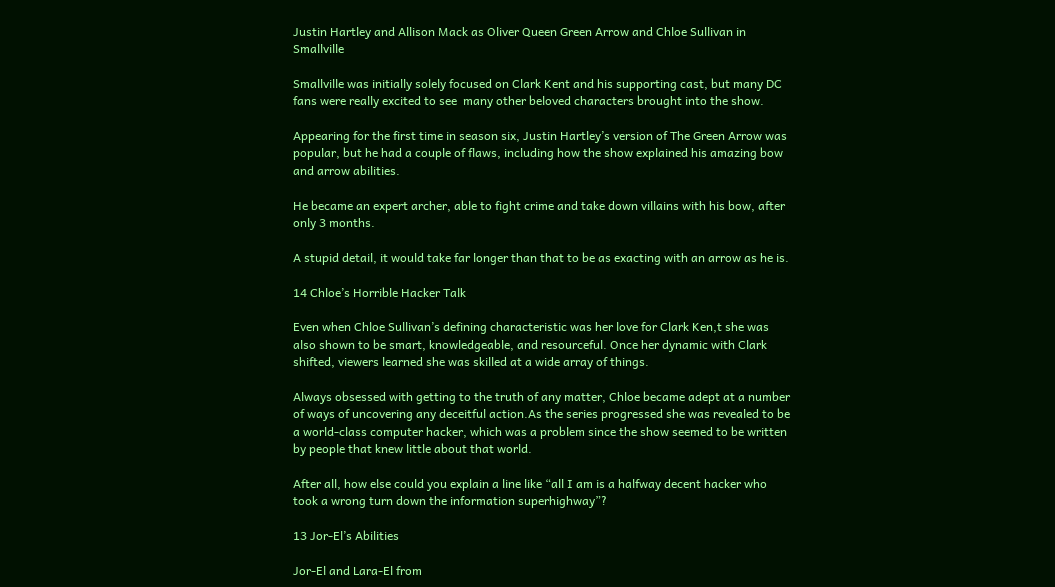Justin Hartley and Allison Mack as Oliver Queen Green Arrow and Chloe Sullivan in Smallville

Smallville was initially solely focused on Clark Kent and his supporting cast, but many DC fans were really excited to see  many other beloved characters brought into the show.

Appearing for the first time in season six, Justin Hartley’s version of The Green Arrow was popular, but he had a couple of flaws, including how the show explained his amazing bow and arrow abilities.

He became an expert archer, able to fight crime and take down villains with his bow, after only 3 months.

A stupid detail, it would take far longer than that to be as exacting with an arrow as he is.

14 Chloe’s Horrible Hacker Talk

Even when Chloe Sullivan’s defining characteristic was her love for Clark Ken,t she was also shown to be smart, knowledgeable, and resourceful. Once her dynamic with Clark shifted, viewers learned she was skilled at a wide array of things.

Always obsessed with getting to the truth of any matter, Chloe became adept at a number of ways of uncovering any deceitful action.As the series progressed she was revealed to be a world-class computer hacker, which was a problem since the show seemed to be written by people that knew little about that world.

After all, how else could you explain a line like “all I am is a halfway decent hacker who took a wrong turn down the information superhighway”?

13 Jor-El’s Abilities

Jor-El and Lara-El from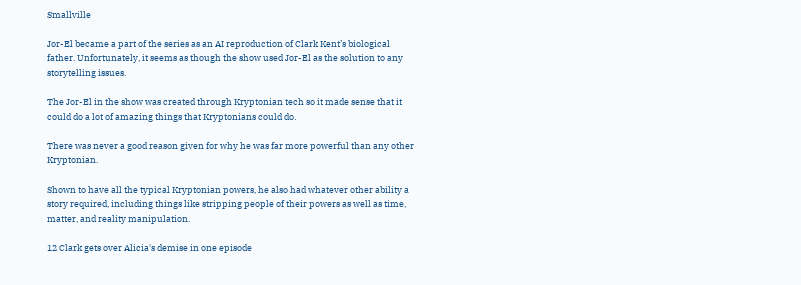Smallville

Jor-El became a part of the series as an AI reproduction of Clark Kent’s biological father. Unfortunately, it seems as though the show used Jor-El as the solution to any storytelling issues.

The Jor-El in the show was created through Kryptonian tech so it made sense that it could do a lot of amazing things that Kryptonians could do.

There was never a good reason given for why he was far more powerful than any other Kryptonian.

Shown to have all the typical Kryptonian powers, he also had whatever other ability a story required, including things like stripping people of their powers as well as time, matter, and reality manipulation.

12 Clark gets over Alicia's demise in one episode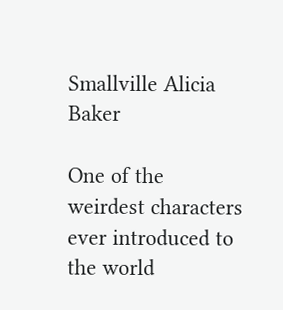Smallville Alicia Baker

One of the weirdest characters ever introduced to the world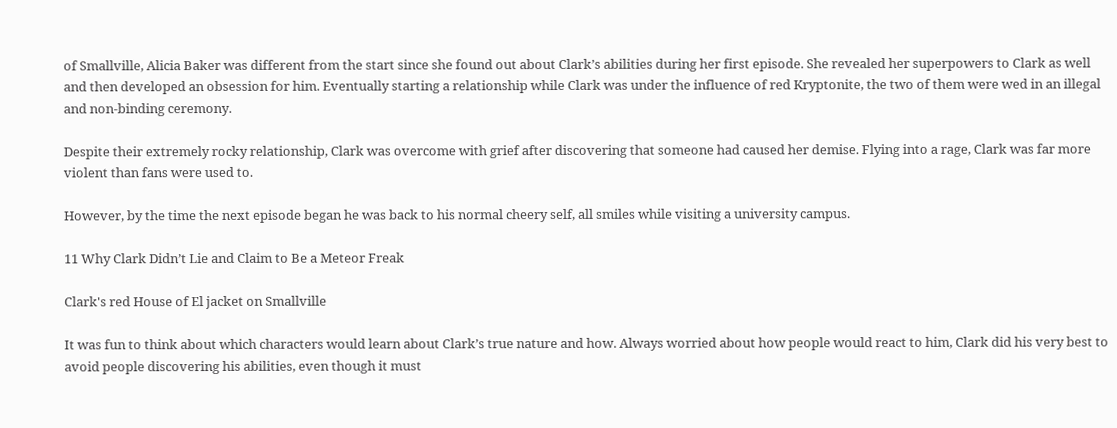of Smallville, Alicia Baker was different from the start since she found out about Clark’s abilities during her first episode. She revealed her superpowers to Clark as well and then developed an obsession for him. Eventually starting a relationship while Clark was under the influence of red Kryptonite, the two of them were wed in an illegal and non-binding ceremony.

Despite their extremely rocky relationship, Clark was overcome with grief after discovering that someone had caused her demise. Flying into a rage, Clark was far more violent than fans were used to.

However, by the time the next episode began he was back to his normal cheery self, all smiles while visiting a university campus.

11 Why Clark Didn’t Lie and Claim to Be a Meteor Freak

Clark's red House of El jacket on Smallville

It was fun to think about which characters would learn about Clark’s true nature and how. Always worried about how people would react to him, Clark did his very best to avoid people discovering his abilities, even though it must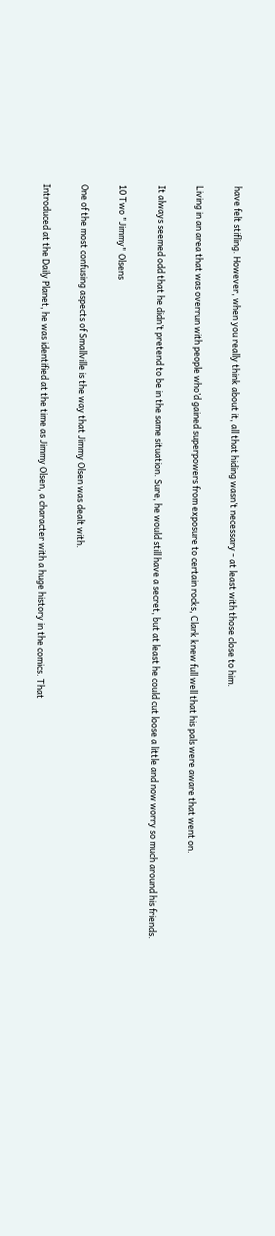have felt stifling. However, when you really think about it, all that hiding wasn’t necessary - at least with those close to him.

Living in an area that was overrun with people who’d gained superpowers from exposure to certain rocks, Clark knew full well that his pals were aware that went on.

It always seemed odd that he didn’t pretend to be in the same situation. Sure, he would still have a secret, but at least he could cut loose a little and now worry so much around his friends.

10 Two "Jimmy" Olsens

One of the most confusing aspects of Smallville is the way that Jimmy Olsen was dealt with.

Introduced at the Daily Planet, he was identified at the time as Jimmy Olsen, a character with a huge history in the comics. That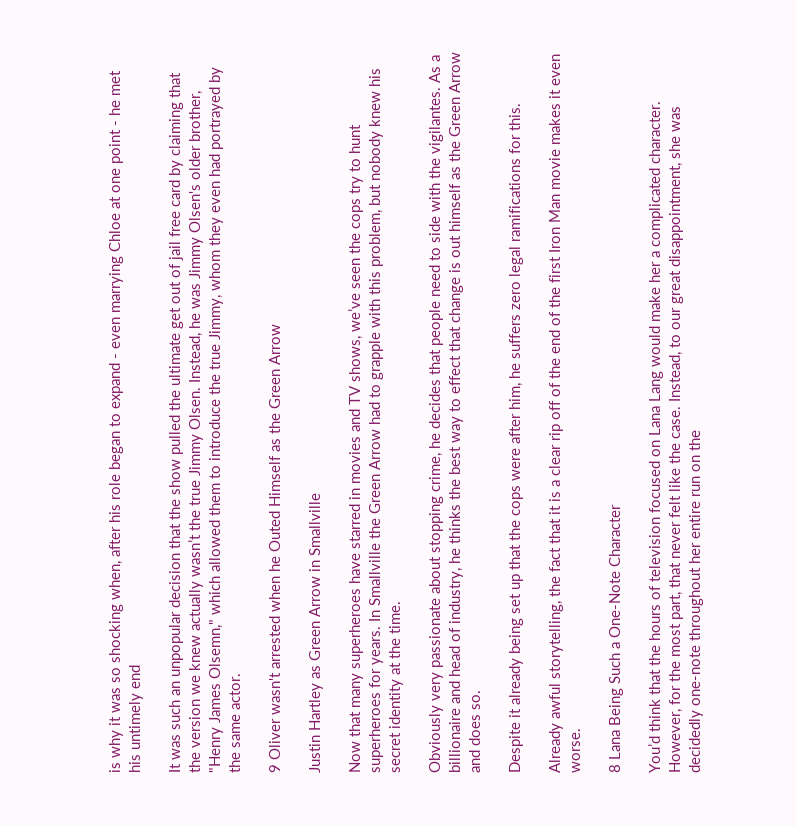is why it was so shocking when, after his role began to expand - even marrying Chloe at one point - he met his untimely end

It was such an unpopular decision that the show pulled the ultimate get out of jail free card by claiming that the version we knew actually wasn’t the true Jimmy Olsen. Instead, he was Jimmy Olsen's older brother, "Henry James Olsemn," which allowed them to introduce the true Jimmy, whom they even had portrayed by the same actor.

9 Oliver wasn't arrested when he Outed Himself as the Green Arrow

Justin Hartley as Green Arrow in Smallville

Now that many superheroes have starred in movies and TV shows, we’ve seen the cops try to hunt superheroes for years. In Smallville the Green Arrow had to grapple with this problem, but nobody knew his secret identity at the time.

Obviously very passionate about stopping crime, he decides that people need to side with the vigilantes. As a billionaire and head of industry, he thinks the best way to effect that change is out himself as the Green Arrow and does so.

Despite it already being set up that the cops were after him, he suffers zero legal ramifications for this.

Already awful storytelling, the fact that it is a clear rip off of the end of the first Iron Man movie makes it even worse.

8 Lana Being Such a One-Note Character

You’d think that the hours of television focused on Lana Lang would make her a complicated character. However, for the most part, that never felt like the case. Instead, to our great disappointment, she was decidedly one-note throughout her entire run on the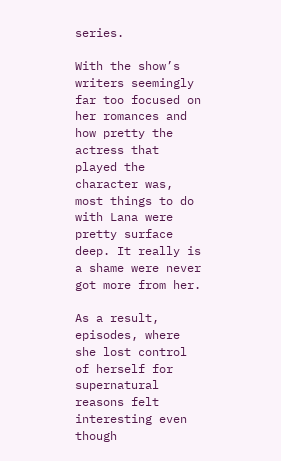series.

With the show’s writers seemingly far too focused on her romances and how pretty the actress that played the character was, most things to do with Lana were pretty surface deep. It really is a shame were never got more from her.

As a result, episodes, where she lost control of herself for supernatural reasons felt interesting even though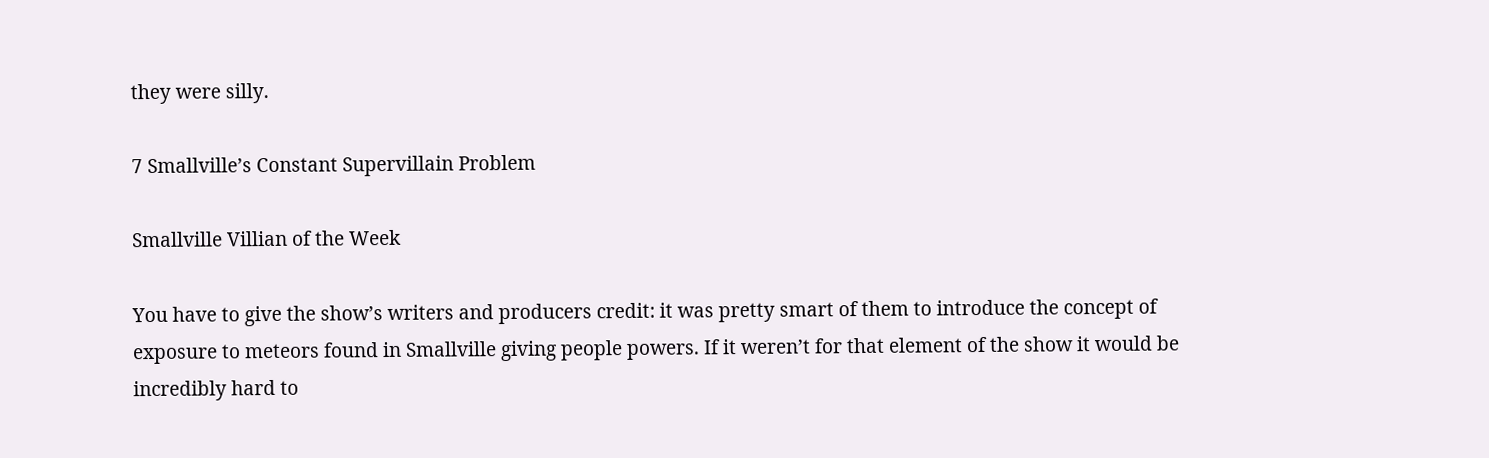they were silly.

7 Smallville’s Constant Supervillain Problem

Smallville Villian of the Week

You have to give the show’s writers and producers credit: it was pretty smart of them to introduce the concept of exposure to meteors found in Smallville giving people powers. If it weren’t for that element of the show it would be incredibly hard to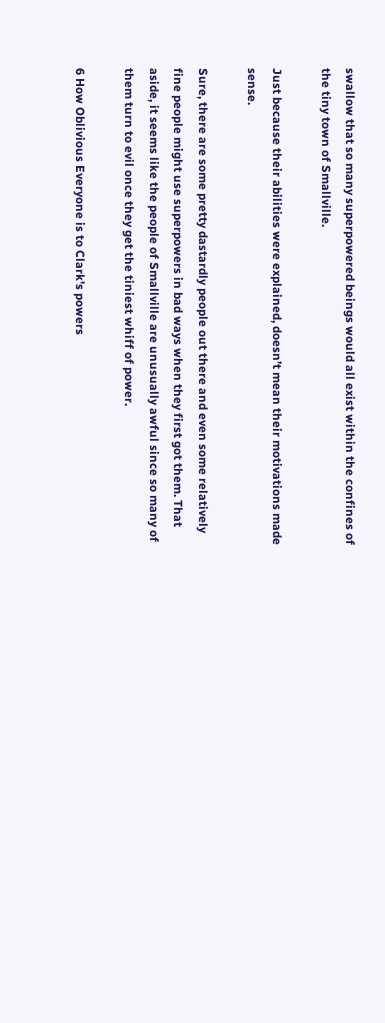swallow that so many superpowered beings would all exist within the confines of the tiny town of Smallville.

Just because their abilities were explained, doesn’t mean their motivations made sense.

Sure, there are some pretty dastardly people out there and even some relatively fine people might use superpowers in bad ways when they first got them. That aside, it seems like the people of Smallville are unusually awful since so many of them turn to evil once they get the tiniest whiff of power.

6 How Oblivious Everyone is to Clark's powers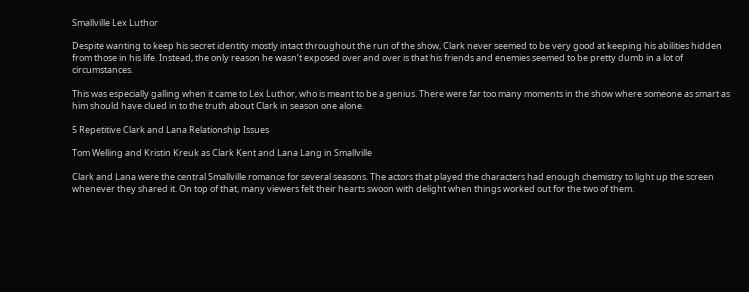Smallville Lex Luthor

Despite wanting to keep his secret identity mostly intact throughout the run of the show, Clark never seemed to be very good at keeping his abilities hidden from those in his life. Instead, the only reason he wasn’t exposed over and over is that his friends and enemies seemed to be pretty dumb in a lot of circumstances.

This was especially galling when it came to Lex Luthor, who is meant to be a genius. There were far too many moments in the show where someone as smart as him should have clued in to the truth about Clark in season one alone.

5 Repetitive Clark and Lana Relationship Issues

Tom Welling and Kristin Kreuk as Clark Kent and Lana Lang in Smallville

Clark and Lana were the central Smallville romance for several seasons. The actors that played the characters had enough chemistry to light up the screen whenever they shared it. On top of that, many viewers felt their hearts swoon with delight when things worked out for the two of them.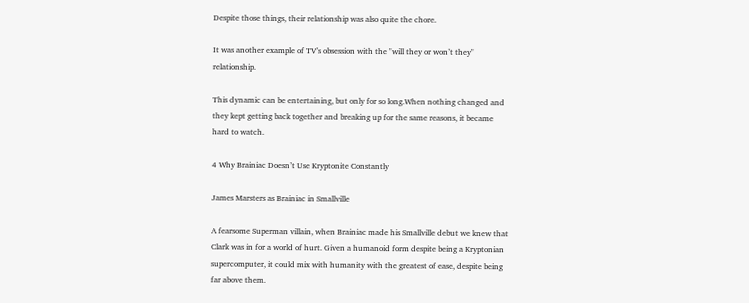Despite those things, their relationship was also quite the chore.

It was another example of TV’s obsession with the "will they or won’t they" relationship.

This dynamic can be entertaining, but only for so long.When nothing changed and they kept getting back together and breaking up for the same reasons, it became hard to watch.

4 Why Brainiac Doesn’t Use Kryptonite Constantly

James Marsters as Brainiac in Smallville

A fearsome Superman villain, when Brainiac made his Smallville debut we knew that Clark was in for a world of hurt. Given a humanoid form despite being a Kryptonian supercomputer, it could mix with humanity with the greatest of ease, despite being far above them.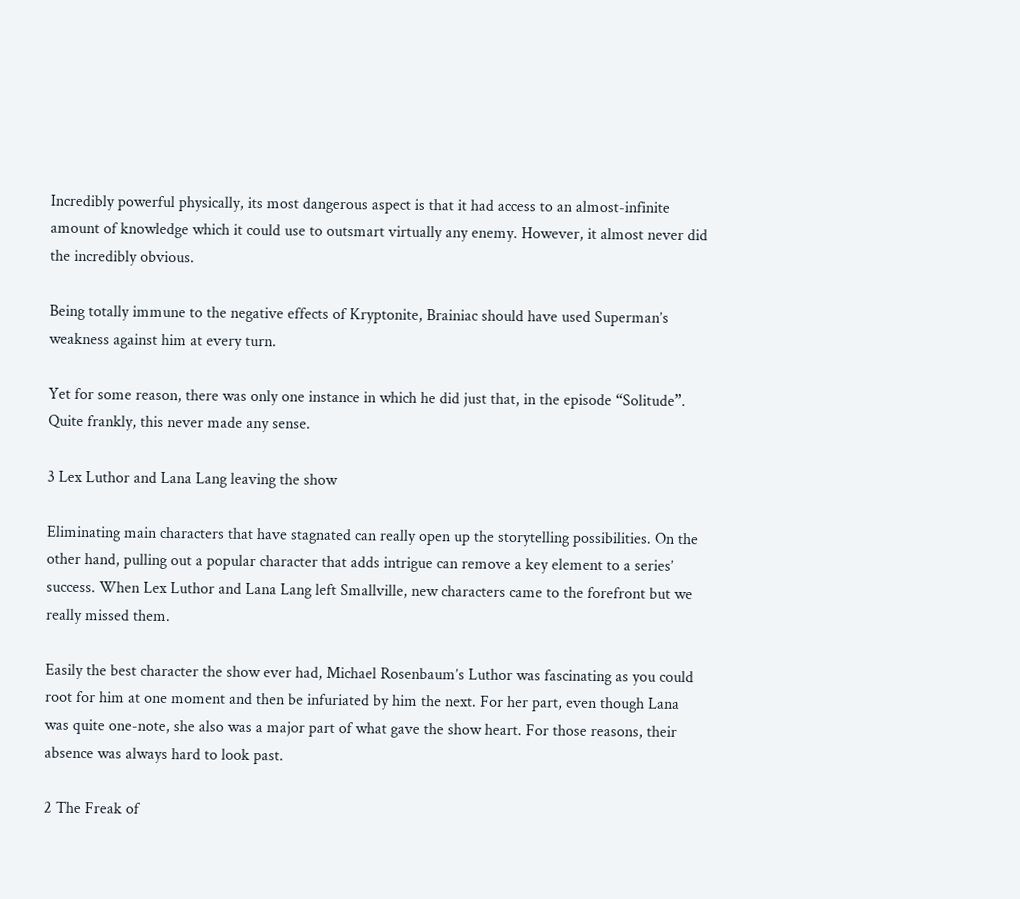Incredibly powerful physically, its most dangerous aspect is that it had access to an almost-infinite amount of knowledge which it could use to outsmart virtually any enemy. However, it almost never did the incredibly obvious.

Being totally immune to the negative effects of Kryptonite, Brainiac should have used Superman’s weakness against him at every turn.

Yet for some reason, there was only one instance in which he did just that, in the episode “Solitude”. Quite frankly, this never made any sense.

3 Lex Luthor and Lana Lang leaving the show

Eliminating main characters that have stagnated can really open up the storytelling possibilities. On the other hand, pulling out a popular character that adds intrigue can remove a key element to a series’ success. When Lex Luthor and Lana Lang left Smallville, new characters came to the forefront but we really missed them.

Easily the best character the show ever had, Michael Rosenbaum’s Luthor was fascinating as you could root for him at one moment and then be infuriated by him the next. For her part, even though Lana was quite one-note, she also was a major part of what gave the show heart. For those reasons, their absence was always hard to look past.

2 The Freak of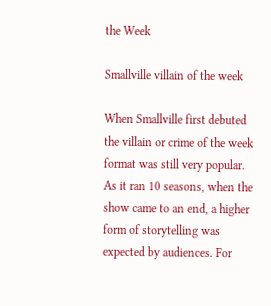the Week

Smallville villain of the week

When Smallville first debuted the villain or crime of the week format was still very popular. As it ran 10 seasons, when the show came to an end, a higher form of storytelling was expected by audiences. For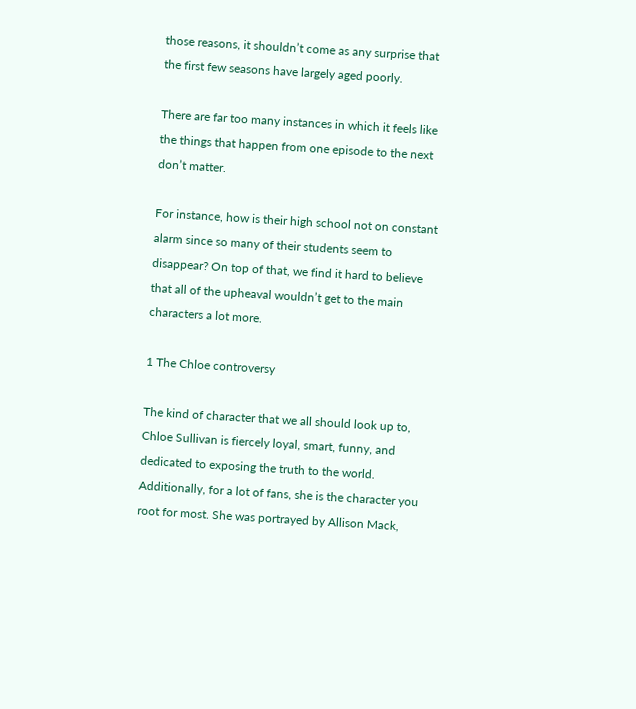those reasons, it shouldn’t come as any surprise that the first few seasons have largely aged poorly.

There are far too many instances in which it feels like the things that happen from one episode to the next don’t matter.

For instance, how is their high school not on constant alarm since so many of their students seem to disappear? On top of that, we find it hard to believe that all of the upheaval wouldn’t get to the main characters a lot more.

1 The Chloe controversy

The kind of character that we all should look up to, Chloe Sullivan is fiercely loyal, smart, funny, and dedicated to exposing the truth to the world. Additionally, for a lot of fans, she is the character you root for most. She was portrayed by Allison Mack,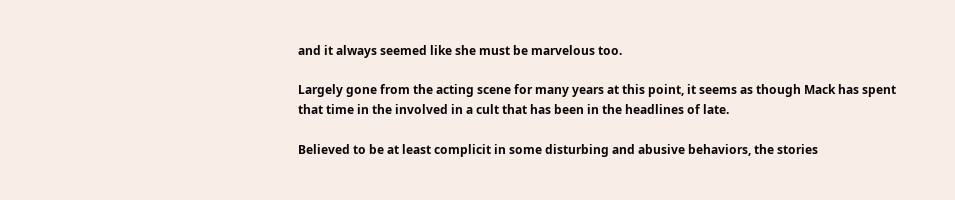and it always seemed like she must be marvelous too.

Largely gone from the acting scene for many years at this point, it seems as though Mack has spent that time in the involved in a cult that has been in the headlines of late.

Believed to be at least complicit in some disturbing and abusive behaviors, the stories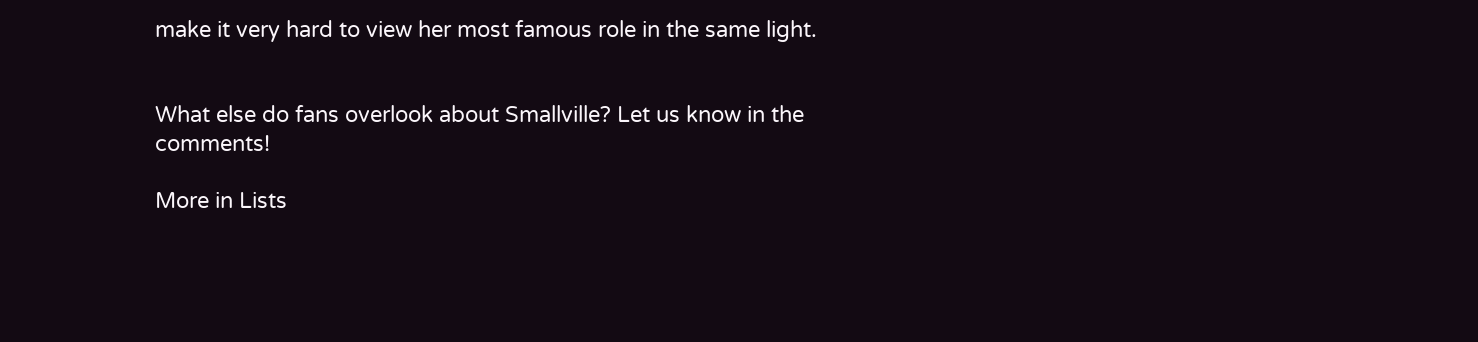make it very hard to view her most famous role in the same light.


What else do fans overlook about Smallville? Let us know in the comments!

More in Lists